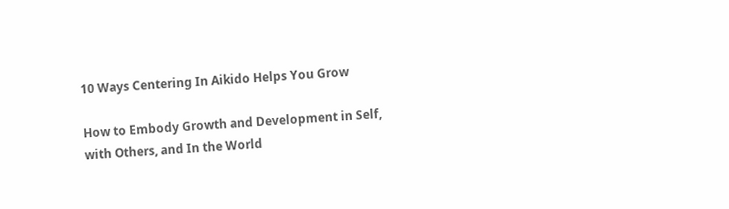10 Ways Centering In Aikido Helps You Grow

How to Embody Growth and Development in Self, with Others, and In the World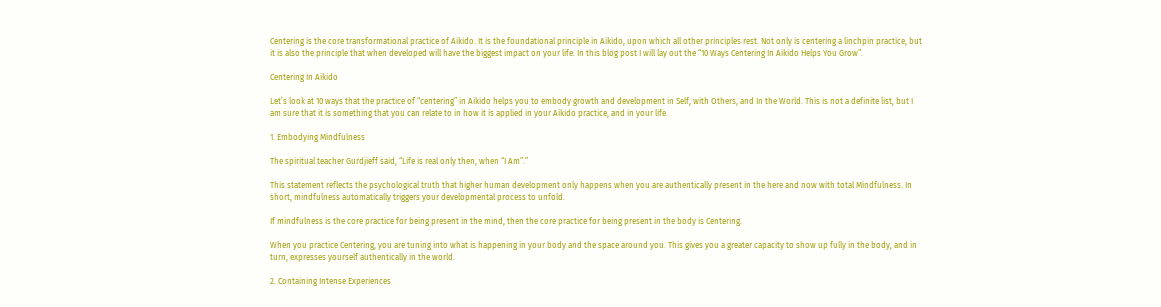Centering is the core transformational practice of Aikido. It is the foundational principle in Aikido, upon which all other principles rest. Not only is centering a linchpin practice, but it is also the principle that when developed will have the biggest impact on your life. In this blog post I will lay out the “10 Ways Centering In Aikido Helps You Grow”.

Centering In Aikido

Let’s look at 10 ways that the practice of “centering” in Aikido helps you to embody growth and development in Self, with Others, and In the World. This is not a definite list, but I am sure that it is something that you can relate to in how it is applied in your Aikido practice, and in your life.

1. Embodying Mindfulness

The spiritual teacher Gurdjieff said, “Life is real only then, when “I Am”.”

This statement reflects the psychological truth that higher human development only happens when you are authentically present in the here and now with total Mindfulness. In short, mindfulness automatically triggers your developmental process to unfold.

If mindfulness is the core practice for being present in the mind, then the core practice for being present in the body is Centering.

When you practice Centering, you are tuning into what is happening in your body and the space around you. This gives you a greater capacity to show up fully in the body, and in turn, expresses yourself authentically in the world.

2. Containing Intense Experiences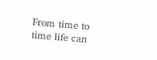From time to time life can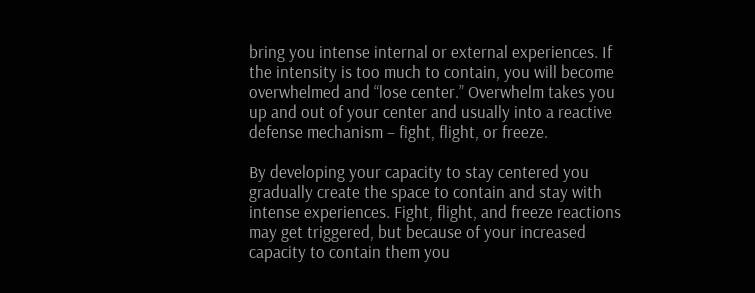bring you intense internal or external experiences. If the intensity is too much to contain, you will become overwhelmed and “lose center.” Overwhelm takes you up and out of your center and usually into a reactive defense mechanism – fight, flight, or freeze.

By developing your capacity to stay centered you gradually create the space to contain and stay with intense experiences. Fight, flight, and freeze reactions may get triggered, but because of your increased capacity to contain them you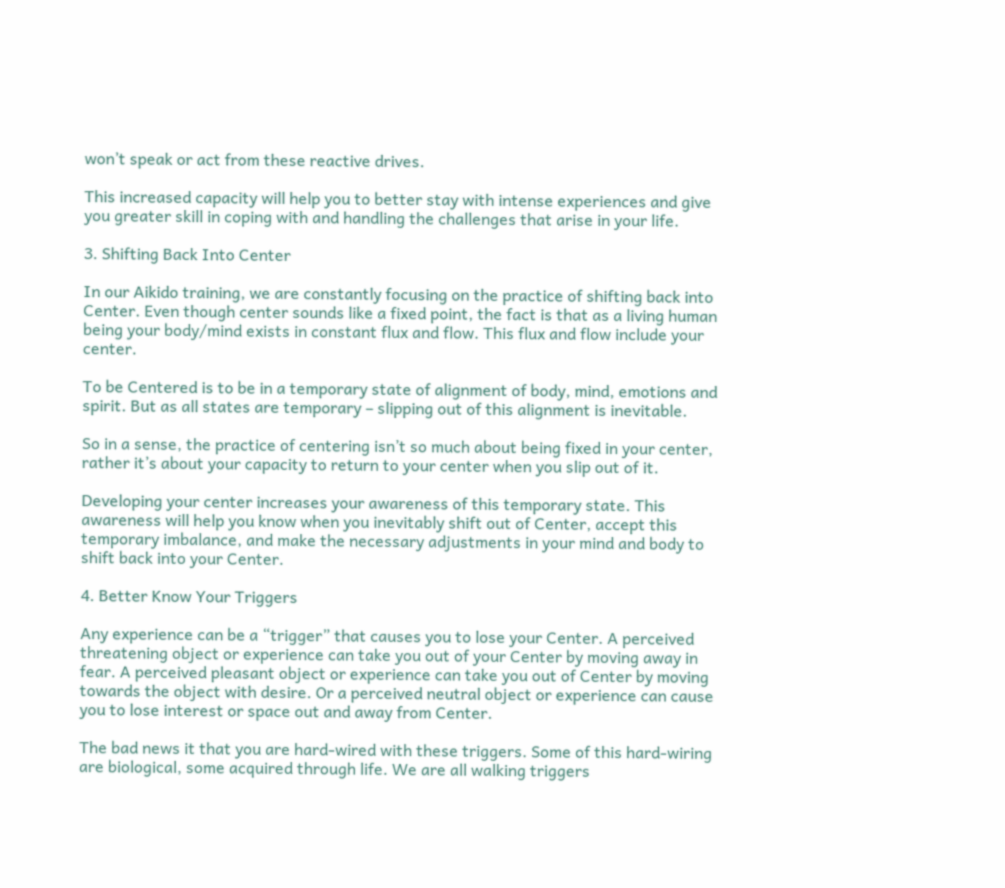won’t speak or act from these reactive drives.

This increased capacity will help you to better stay with intense experiences and give you greater skill in coping with and handling the challenges that arise in your life.

3. Shifting Back Into Center

In our Aikido training, we are constantly focusing on the practice of shifting back into Center. Even though center sounds like a fixed point, the fact is that as a living human being your body/mind exists in constant flux and flow. This flux and flow include your center.

To be Centered is to be in a temporary state of alignment of body, mind, emotions and spirit. But as all states are temporary – slipping out of this alignment is inevitable.

So in a sense, the practice of centering isn’t so much about being fixed in your center, rather it’s about your capacity to return to your center when you slip out of it.

Developing your center increases your awareness of this temporary state. This awareness will help you know when you inevitably shift out of Center, accept this temporary imbalance, and make the necessary adjustments in your mind and body to shift back into your Center.

4. Better Know Your Triggers

Any experience can be a “trigger” that causes you to lose your Center. A perceived threatening object or experience can take you out of your Center by moving away in fear. A perceived pleasant object or experience can take you out of Center by moving towards the object with desire. Or a perceived neutral object or experience can cause you to lose interest or space out and away from Center.

The bad news it that you are hard-wired with these triggers. Some of this hard-wiring are biological, some acquired through life. We are all walking triggers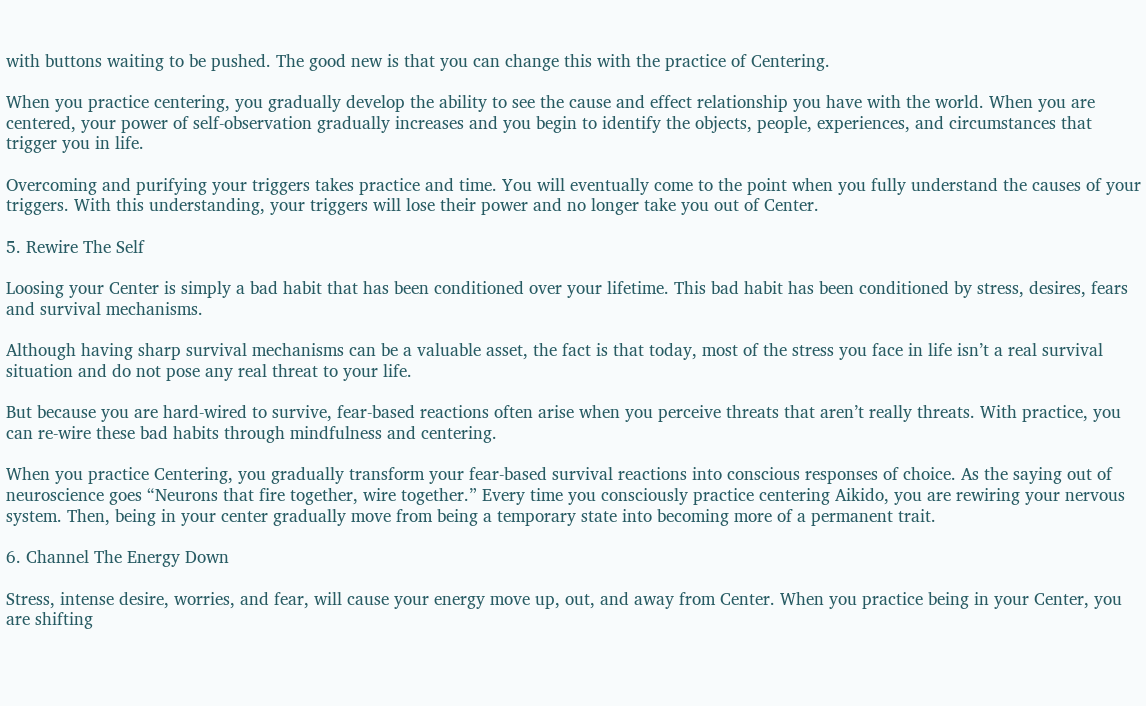with buttons waiting to be pushed. The good new is that you can change this with the practice of Centering.

When you practice centering, you gradually develop the ability to see the cause and effect relationship you have with the world. When you are centered, your power of self-observation gradually increases and you begin to identify the objects, people, experiences, and circumstances that trigger you in life.

Overcoming and purifying your triggers takes practice and time. You will eventually come to the point when you fully understand the causes of your triggers. With this understanding, your triggers will lose their power and no longer take you out of Center.

5. Rewire The Self

Loosing your Center is simply a bad habit that has been conditioned over your lifetime. This bad habit has been conditioned by stress, desires, fears and survival mechanisms.

Although having sharp survival mechanisms can be a valuable asset, the fact is that today, most of the stress you face in life isn’t a real survival situation and do not pose any real threat to your life.

But because you are hard-wired to survive, fear-based reactions often arise when you perceive threats that aren’t really threats. With practice, you can re-wire these bad habits through mindfulness and centering.

When you practice Centering, you gradually transform your fear-based survival reactions into conscious responses of choice. As the saying out of neuroscience goes “Neurons that fire together, wire together.” Every time you consciously practice centering Aikido, you are rewiring your nervous system. Then, being in your center gradually move from being a temporary state into becoming more of a permanent trait.

6. Channel The Energy Down

Stress, intense desire, worries, and fear, will cause your energy move up, out, and away from Center. When you practice being in your Center, you are shifting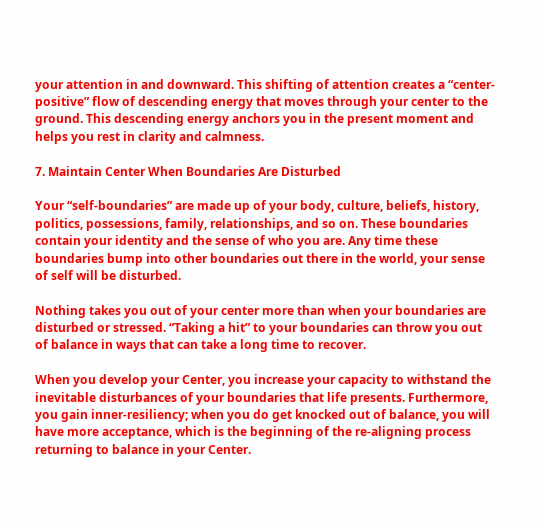your attention in and downward. This shifting of attention creates a “center-positive” flow of descending energy that moves through your center to the ground. This descending energy anchors you in the present moment and helps you rest in clarity and calmness.

7. Maintain Center When Boundaries Are Disturbed

Your “self-boundaries” are made up of your body, culture, beliefs, history, politics, possessions, family, relationships, and so on. These boundaries contain your identity and the sense of who you are. Any time these boundaries bump into other boundaries out there in the world, your sense of self will be disturbed.

Nothing takes you out of your center more than when your boundaries are disturbed or stressed. “Taking a hit” to your boundaries can throw you out of balance in ways that can take a long time to recover.

When you develop your Center, you increase your capacity to withstand the inevitable disturbances of your boundaries that life presents. Furthermore, you gain inner-resiliency; when you do get knocked out of balance, you will have more acceptance, which is the beginning of the re-aligning process returning to balance in your Center.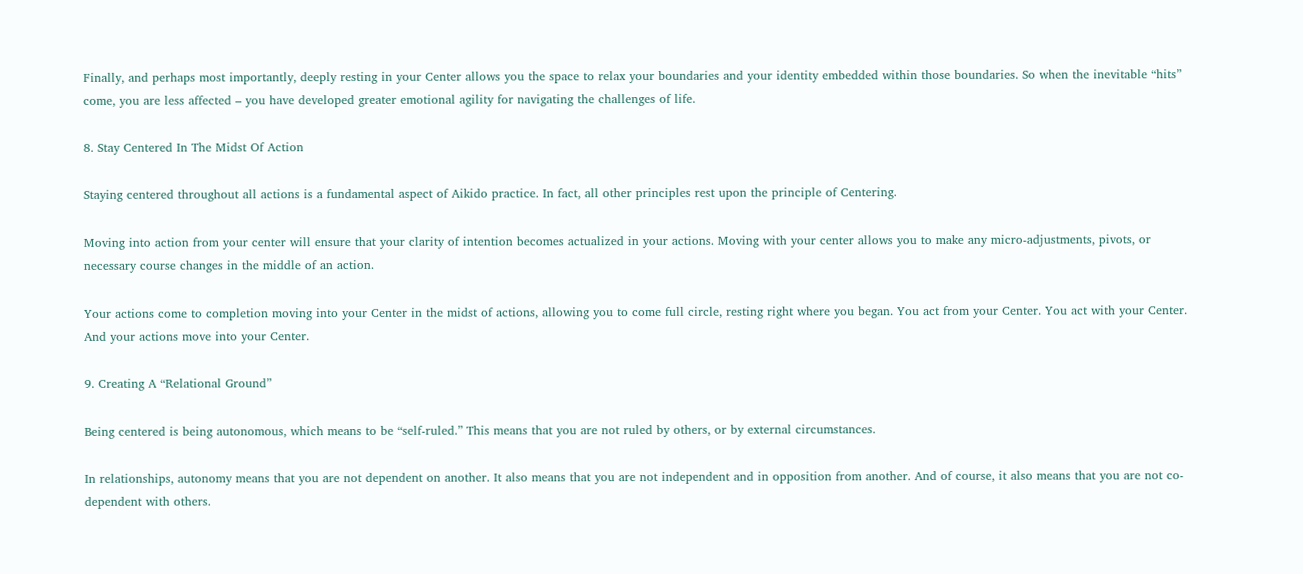Finally, and perhaps most importantly, deeply resting in your Center allows you the space to relax your boundaries and your identity embedded within those boundaries. So when the inevitable “hits” come, you are less affected – you have developed greater emotional agility for navigating the challenges of life.

8. Stay Centered In The Midst Of Action

Staying centered throughout all actions is a fundamental aspect of Aikido practice. In fact, all other principles rest upon the principle of Centering.

Moving into action from your center will ensure that your clarity of intention becomes actualized in your actions. Moving with your center allows you to make any micro-adjustments, pivots, or necessary course changes in the middle of an action.

Your actions come to completion moving into your Center in the midst of actions, allowing you to come full circle, resting right where you began. You act from your Center. You act with your Center. And your actions move into your Center.

9. Creating A “Relational Ground”

Being centered is being autonomous, which means to be “self-ruled.” This means that you are not ruled by others, or by external circumstances.

In relationships, autonomy means that you are not dependent on another. It also means that you are not independent and in opposition from another. And of course, it also means that you are not co-dependent with others.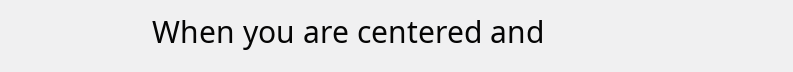When you are centered and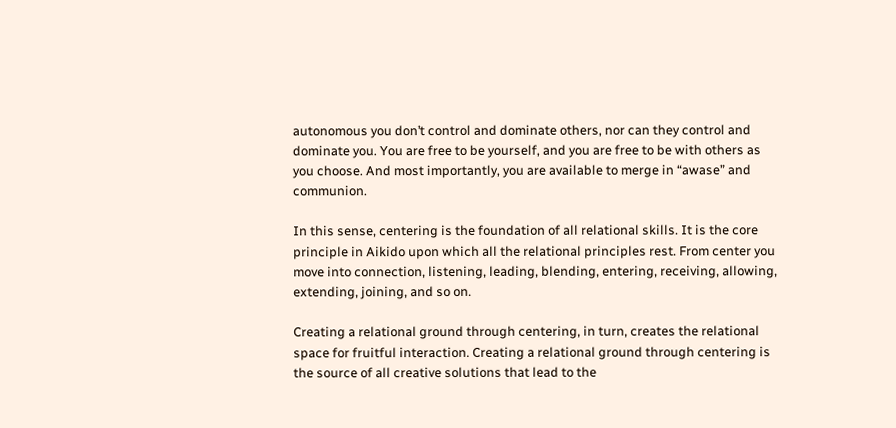autonomous you don’t control and dominate others, nor can they control and dominate you. You are free to be yourself, and you are free to be with others as you choose. And most importantly, you are available to merge in “awase” and communion.

In this sense, centering is the foundation of all relational skills. It is the core principle in Aikido upon which all the relational principles rest. From center you move into connection, listening, leading, blending, entering, receiving, allowing, extending, joining, and so on.

Creating a relational ground through centering, in turn, creates the relational space for fruitful interaction. Creating a relational ground through centering is the source of all creative solutions that lead to the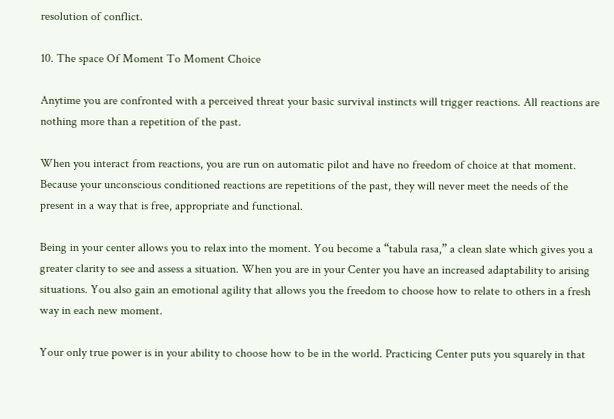resolution of conflict.

10. The space Of Moment To Moment Choice

Anytime you are confronted with a perceived threat your basic survival instincts will trigger reactions. All reactions are nothing more than a repetition of the past.

When you interact from reactions, you are run on automatic pilot and have no freedom of choice at that moment. Because your unconscious conditioned reactions are repetitions of the past, they will never meet the needs of the present in a way that is free, appropriate and functional.

Being in your center allows you to relax into the moment. You become a “tabula rasa,” a clean slate which gives you a greater clarity to see and assess a situation. When you are in your Center you have an increased adaptability to arising situations. You also gain an emotional agility that allows you the freedom to choose how to relate to others in a fresh way in each new moment.

Your only true power is in your ability to choose how to be in the world. Practicing Center puts you squarely in that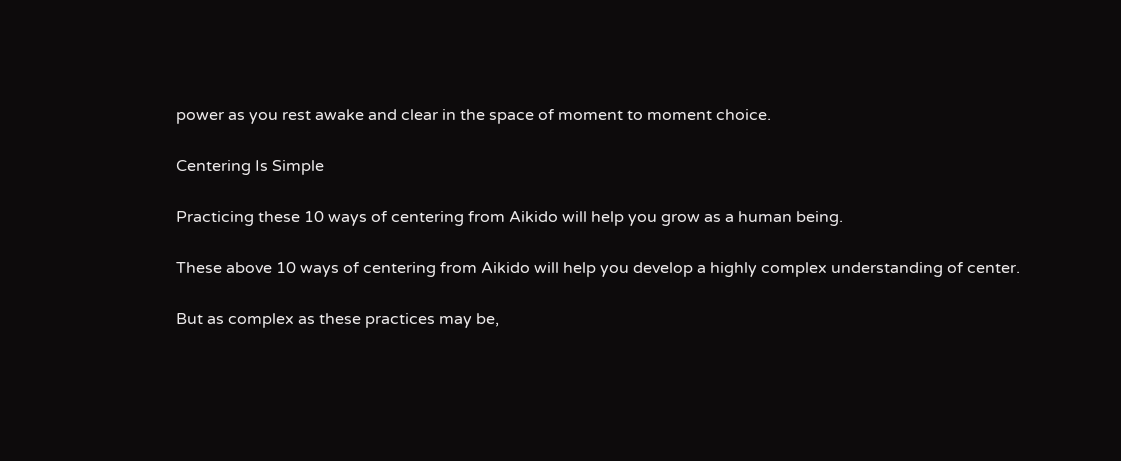power as you rest awake and clear in the space of moment to moment choice.

Centering Is Simple

Practicing these 10 ways of centering from Aikido will help you grow as a human being.

These above 10 ways of centering from Aikido will help you develop a highly complex understanding of center.

But as complex as these practices may be,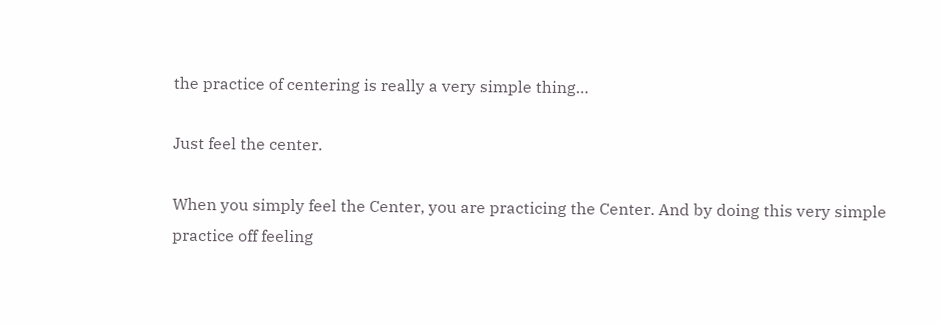the practice of centering is really a very simple thing…

Just feel the center.

When you simply feel the Center, you are practicing the Center. And by doing this very simple practice off feeling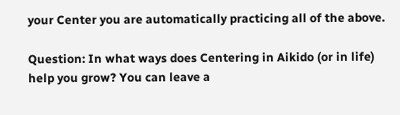your Center you are automatically practicing all of the above.

Question: In what ways does Centering in Aikido (or in life) help you grow? You can leave a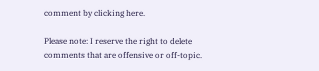comment by clicking here.

Please note: I reserve the right to delete comments that are offensive or off-topic.